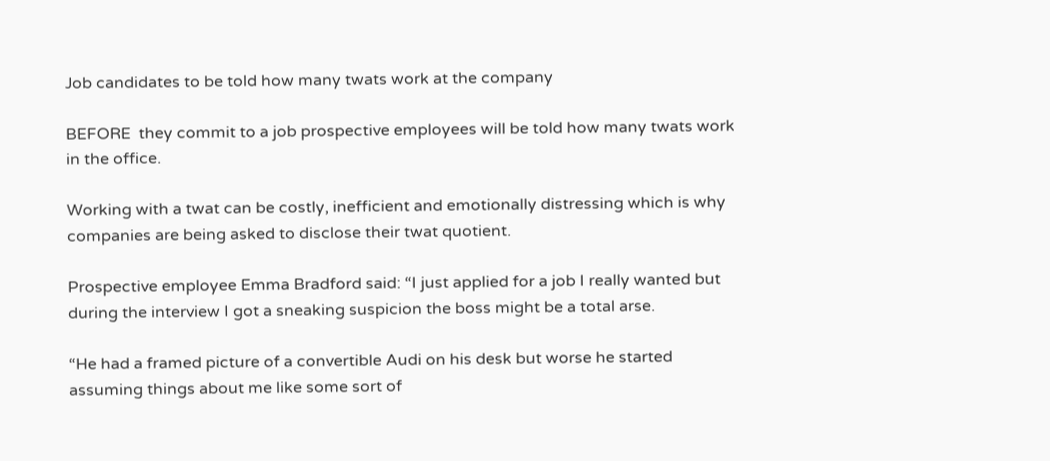Job candidates to be told how many twats work at the company

BEFORE  they commit to a job prospective employees will be told how many twats work in the office.

Working with a twat can be costly, inefficient and emotionally distressing which is why companies are being asked to disclose their twat quotient.

Prospective employee Emma Bradford said: “I just applied for a job I really wanted but during the interview I got a sneaking suspicion the boss might be a total arse.

“He had a framed picture of a convertible Audi on his desk but worse he started assuming things about me like some sort of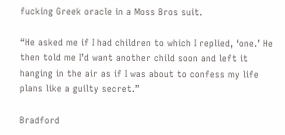fucking Greek oracle in a Moss Bros suit.

“He asked me if I had children to which I replied, ‘one.’ He then told me I’d want another child soon and left it hanging in the air as if I was about to confess my life plans like a guilty secret.”

Bradford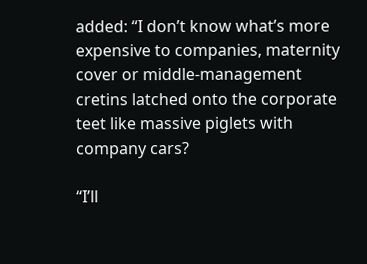added: “I don’t know what’s more expensive to companies, maternity cover or middle-management cretins latched onto the corporate teet like massive piglets with company cars?

“I’ll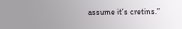assume it’s cretins.”